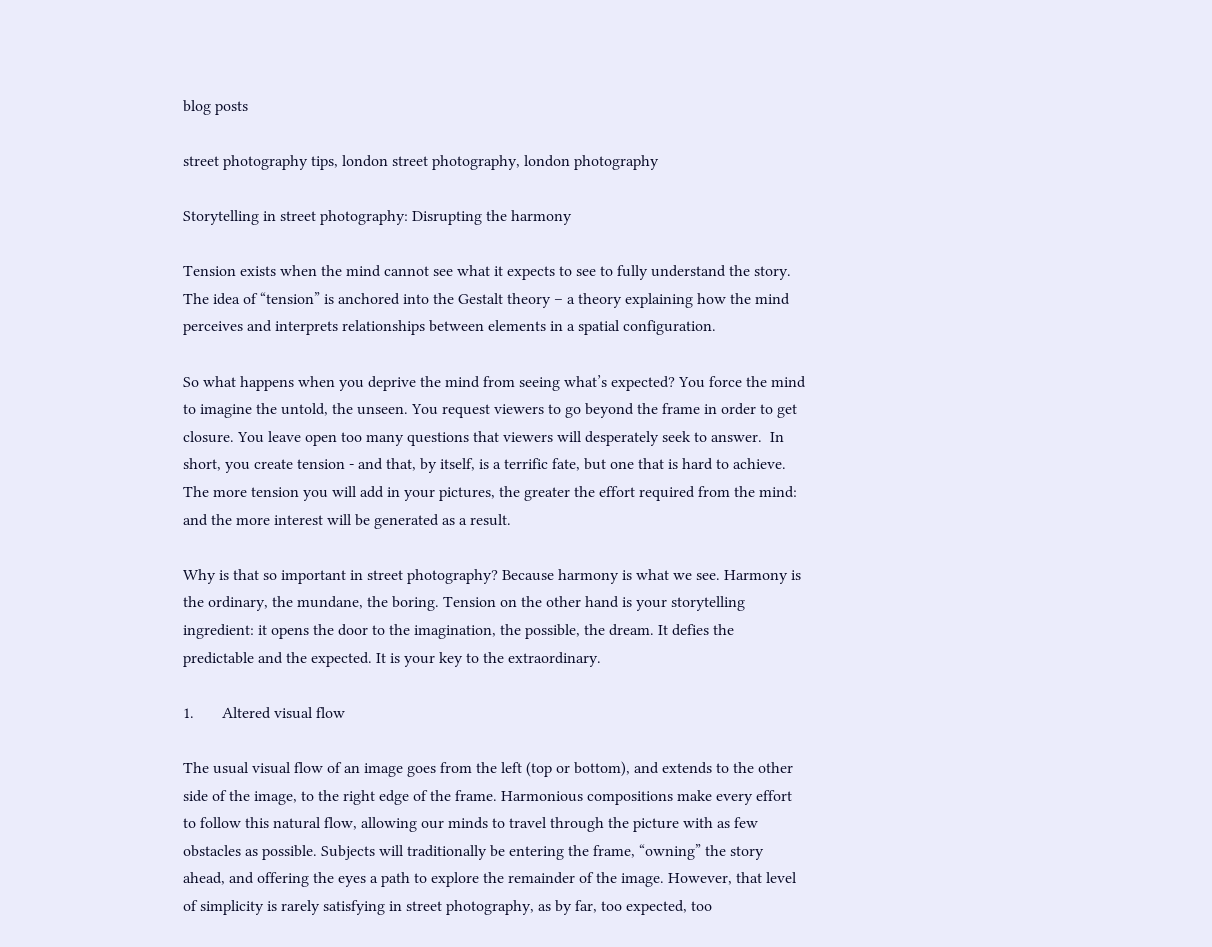blog posts

street photography tips, london street photography, london photography

Storytelling in street photography: Disrupting the harmony

Tension exists when the mind cannot see what it expects to see to fully understand the story. The idea of “tension” is anchored into the Gestalt theory – a theory explaining how the mind perceives and interprets relationships between elements in a spatial configuration.

So what happens when you deprive the mind from seeing what’s expected? You force the mind to imagine the untold, the unseen. You request viewers to go beyond the frame in order to get closure. You leave open too many questions that viewers will desperately seek to answer.  In short, you create tension - and that, by itself, is a terrific fate, but one that is hard to achieve. The more tension you will add in your pictures, the greater the effort required from the mind: and the more interest will be generated as a result.

Why is that so important in street photography? Because harmony is what we see. Harmony is the ordinary, the mundane, the boring. Tension on the other hand is your storytelling ingredient: it opens the door to the imagination, the possible, the dream. It defies the predictable and the expected. It is your key to the extraordinary.

1.       Altered visual flow

The usual visual flow of an image goes from the left (top or bottom), and extends to the other side of the image, to the right edge of the frame. Harmonious compositions make every effort to follow this natural flow, allowing our minds to travel through the picture with as few obstacles as possible. Subjects will traditionally be entering the frame, “owning” the story ahead, and offering the eyes a path to explore the remainder of the image. However, that level of simplicity is rarely satisfying in street photography, as by far, too expected, too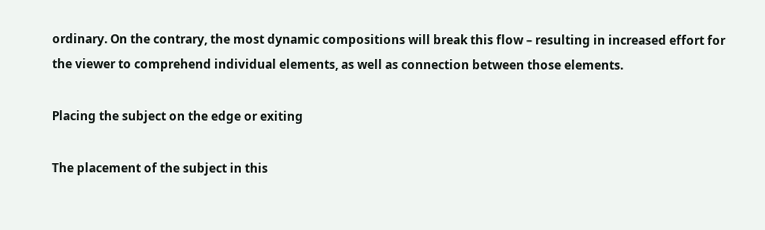ordinary. On the contrary, the most dynamic compositions will break this flow – resulting in increased effort for the viewer to comprehend individual elements, as well as connection between those elements.

Placing the subject on the edge or exiting

The placement of the subject in this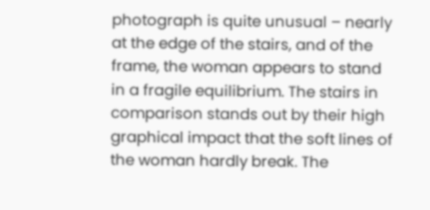photograph is quite unusual – nearly at the edge of the stairs, and of the frame, the woman appears to stand in a fragile equilibrium. The stairs in comparison stands out by their high graphical impact that the soft lines of the woman hardly break. The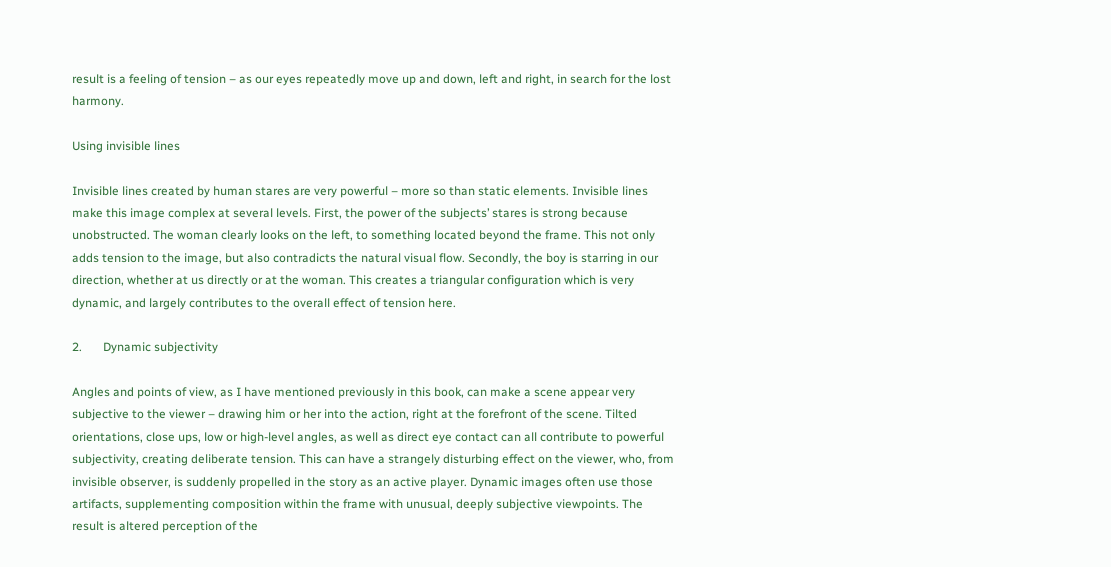result is a feeling of tension – as our eyes repeatedly move up and down, left and right, in search for the lost harmony.

Using invisible lines

Invisible lines created by human stares are very powerful – more so than static elements. Invisible lines make this image complex at several levels. First, the power of the subjects’ stares is strong because unobstructed. The woman clearly looks on the left, to something located beyond the frame. This not only adds tension to the image, but also contradicts the natural visual flow. Secondly, the boy is starring in our direction, whether at us directly or at the woman. This creates a triangular configuration which is very dynamic, and largely contributes to the overall effect of tension here.

2.       Dynamic subjectivity

Angles and points of view, as I have mentioned previously in this book, can make a scene appear very subjective to the viewer – drawing him or her into the action, right at the forefront of the scene. Tilted orientations, close ups, low or high-level angles, as well as direct eye contact can all contribute to powerful subjectivity, creating deliberate tension. This can have a strangely disturbing effect on the viewer, who, from invisible observer, is suddenly propelled in the story as an active player. Dynamic images often use those artifacts, supplementing composition within the frame with unusual, deeply subjective viewpoints. The result is altered perception of the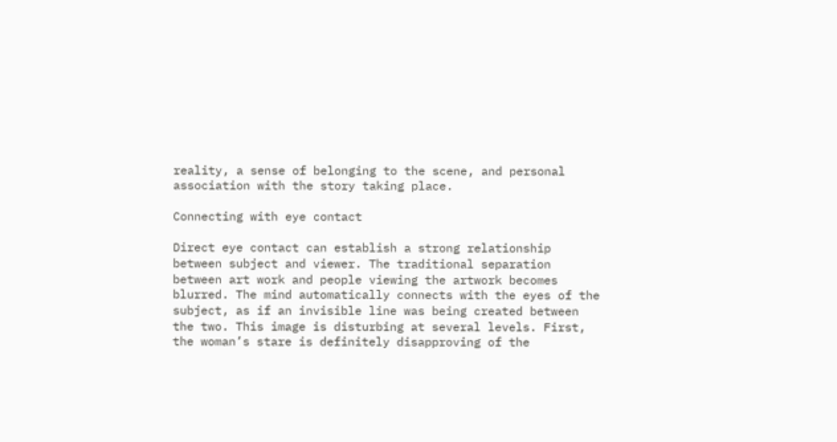reality, a sense of belonging to the scene, and personal association with the story taking place.

Connecting with eye contact

Direct eye contact can establish a strong relationship between subject and viewer. The traditional separation between art work and people viewing the artwork becomes blurred. The mind automatically connects with the eyes of the subject, as if an invisible line was being created between the two. This image is disturbing at several levels. First, the woman’s stare is definitely disapproving of the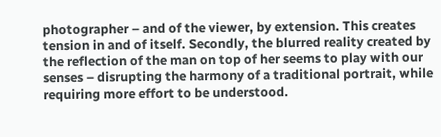photographer – and of the viewer, by extension. This creates tension in and of itself. Secondly, the blurred reality created by the reflection of the man on top of her seems to play with our senses – disrupting the harmony of a traditional portrait, while requiring more effort to be understood.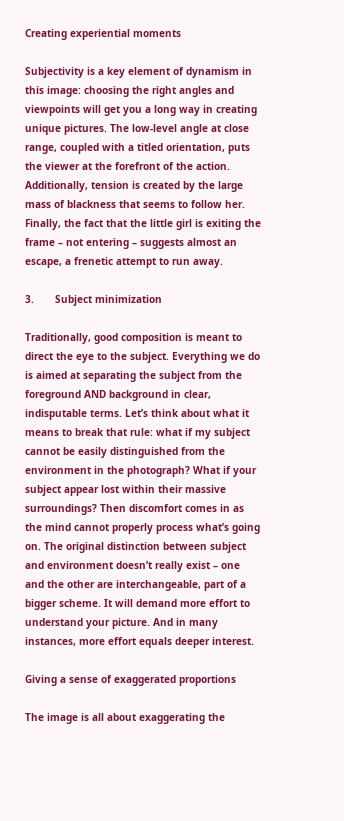Creating experiential moments

Subjectivity is a key element of dynamism in this image: choosing the right angles and viewpoints will get you a long way in creating unique pictures. The low-level angle at close range, coupled with a titled orientation, puts the viewer at the forefront of the action. Additionally, tension is created by the large mass of blackness that seems to follow her. Finally, the fact that the little girl is exiting the frame – not entering – suggests almost an escape, a frenetic attempt to run away.

3.       Subject minimization

Traditionally, good composition is meant to direct the eye to the subject. Everything we do is aimed at separating the subject from the foreground AND background in clear, indisputable terms. Let’s think about what it means to break that rule: what if my subject cannot be easily distinguished from the environment in the photograph? What if your subject appear lost within their massive surroundings? Then discomfort comes in as the mind cannot properly process what’s going on. The original distinction between subject and environment doesn’t really exist – one and the other are interchangeable, part of a bigger scheme. It will demand more effort to understand your picture. And in many instances, more effort equals deeper interest.

Giving a sense of exaggerated proportions

The image is all about exaggerating the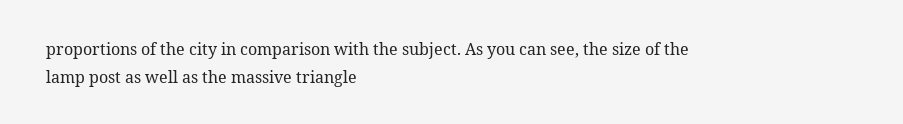proportions of the city in comparison with the subject. As you can see, the size of the lamp post as well as the massive triangle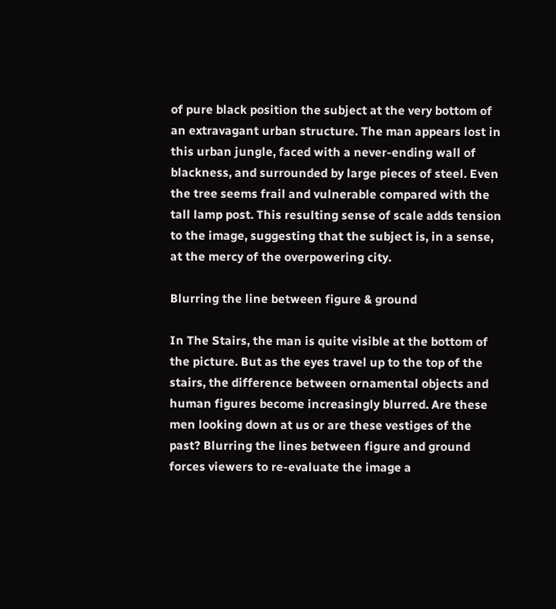of pure black position the subject at the very bottom of an extravagant urban structure. The man appears lost in this urban jungle, faced with a never-ending wall of blackness, and surrounded by large pieces of steel. Even the tree seems frail and vulnerable compared with the tall lamp post. This resulting sense of scale adds tension to the image, suggesting that the subject is, in a sense, at the mercy of the overpowering city.

Blurring the line between figure & ground

In The Stairs, the man is quite visible at the bottom of the picture. But as the eyes travel up to the top of the stairs, the difference between ornamental objects and human figures become increasingly blurred. Are these men looking down at us or are these vestiges of the past? Blurring the lines between figure and ground forces viewers to re-evaluate the image a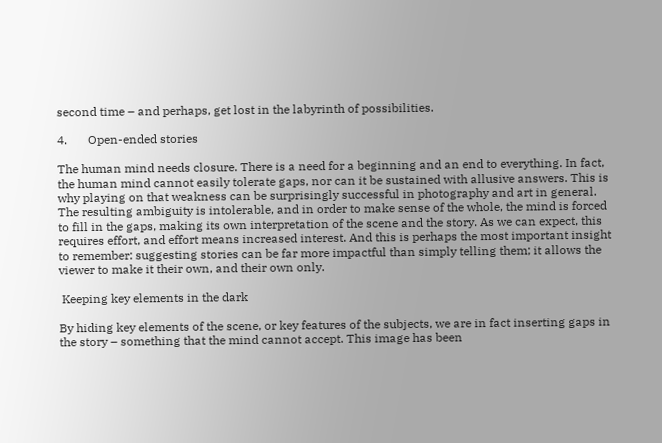second time – and perhaps, get lost in the labyrinth of possibilities.

4.       Open-ended stories

The human mind needs closure. There is a need for a beginning and an end to everything. In fact, the human mind cannot easily tolerate gaps, nor can it be sustained with allusive answers. This is why playing on that weakness can be surprisingly successful in photography and art in general. The resulting ambiguity is intolerable, and in order to make sense of the whole, the mind is forced to fill in the gaps, making its own interpretation of the scene and the story. As we can expect, this requires effort, and effort means increased interest. And this is perhaps the most important insight to remember: suggesting stories can be far more impactful than simply telling them; it allows the viewer to make it their own, and their own only.

 Keeping key elements in the dark

By hiding key elements of the scene, or key features of the subjects, we are in fact inserting gaps in the story – something that the mind cannot accept. This image has been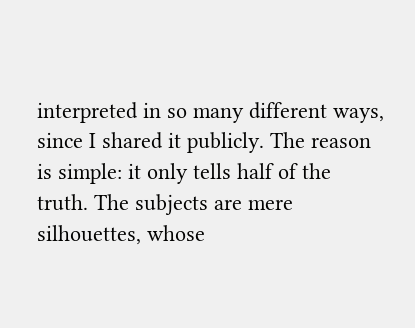interpreted in so many different ways, since I shared it publicly. The reason is simple: it only tells half of the truth. The subjects are mere silhouettes, whose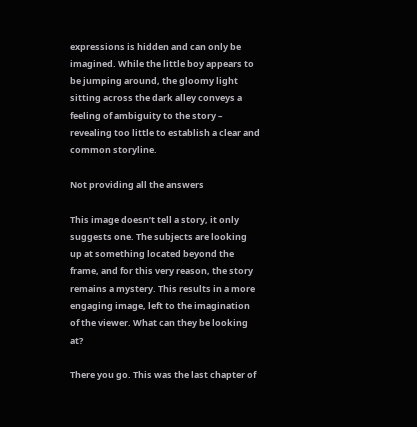expressions is hidden and can only be imagined. While the little boy appears to be jumping around, the gloomy light sitting across the dark alley conveys a feeling of ambiguity to the story – revealing too little to establish a clear and common storyline.

Not providing all the answers

This image doesn’t tell a story, it only suggests one. The subjects are looking up at something located beyond the frame, and for this very reason, the story remains a mystery. This results in a more engaging image, left to the imagination of the viewer. What can they be looking at?

There you go. This was the last chapter of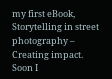my first eBook, Storytelling in street photography – Creating impact. Soon I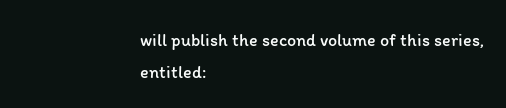will publish the second volume of this series, entitled: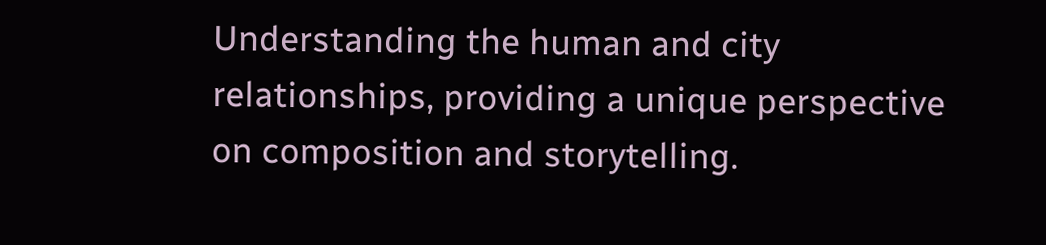Understanding the human and city relationships, providing a unique perspective on composition and storytelling.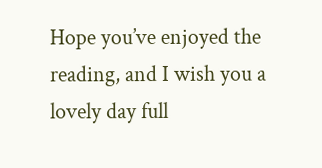Hope you’ve enjoyed the reading, and I wish you a lovely day full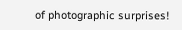of photographic surprises!